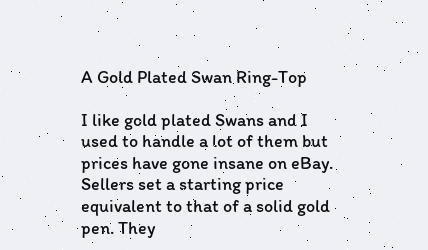A Gold Plated Swan Ring-Top

I like gold plated Swans and I used to handle a lot of them but prices have gone insane on eBay. Sellers set a starting price equivalent to that of a solid gold pen. They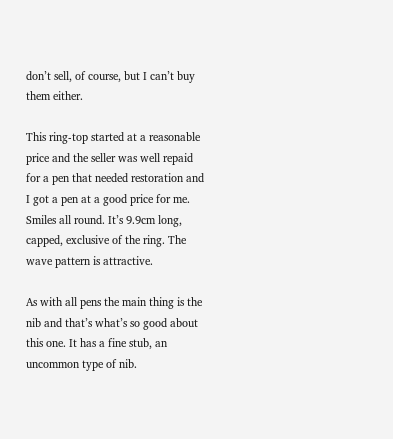don’t sell, of course, but I can’t buy them either.

This ring-top started at a reasonable price and the seller was well repaid for a pen that needed restoration and I got a pen at a good price for me. Smiles all round. It’s 9.9cm long, capped, exclusive of the ring. The wave pattern is attractive.

As with all pens the main thing is the nib and that’s what’s so good about this one. It has a fine stub, an uncommon type of nib.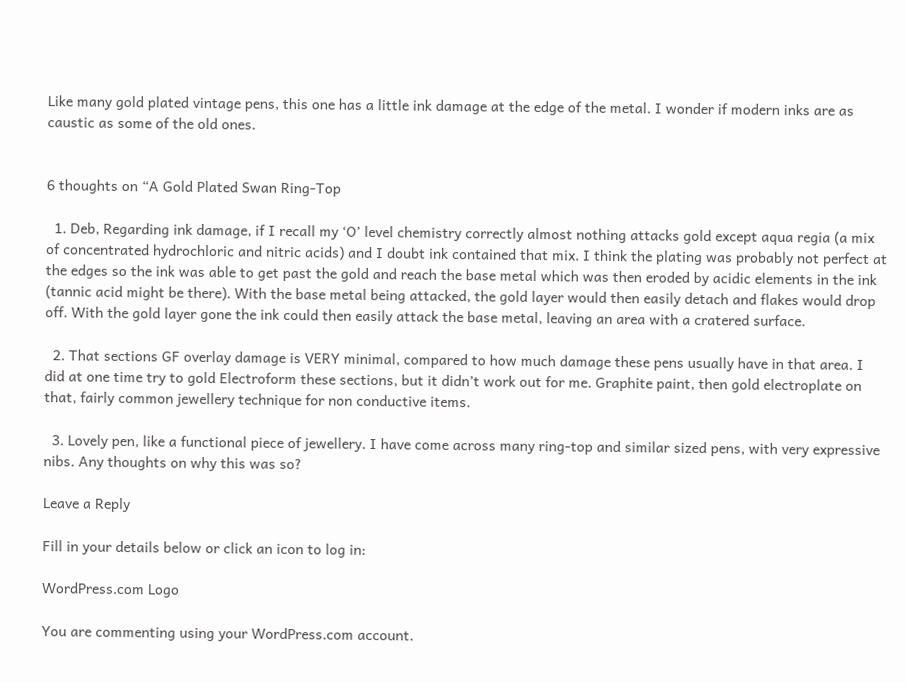Like many gold plated vintage pens, this one has a little ink damage at the edge of the metal. I wonder if modern inks are as caustic as some of the old ones.


6 thoughts on “A Gold Plated Swan Ring-Top

  1. Deb, Regarding ink damage, if I recall my ‘O’ level chemistry correctly almost nothing attacks gold except aqua regia (a mix of concentrated hydrochloric and nitric acids) and I doubt ink contained that mix. I think the plating was probably not perfect at the edges so the ink was able to get past the gold and reach the base metal which was then eroded by acidic elements in the ink (tannic acid might be there). With the base metal being attacked, the gold layer would then easily detach and flakes would drop off. With the gold layer gone the ink could then easily attack the base metal, leaving an area with a cratered surface.

  2. That sections GF overlay damage is VERY minimal, compared to how much damage these pens usually have in that area. I did at one time try to gold Electroform these sections, but it didn’t work out for me. Graphite paint, then gold electroplate on that, fairly common jewellery technique for non conductive items.

  3. Lovely pen, like a functional piece of jewellery. I have come across many ring-top and similar sized pens, with very expressive nibs. Any thoughts on why this was so?

Leave a Reply

Fill in your details below or click an icon to log in:

WordPress.com Logo

You are commenting using your WordPress.com account.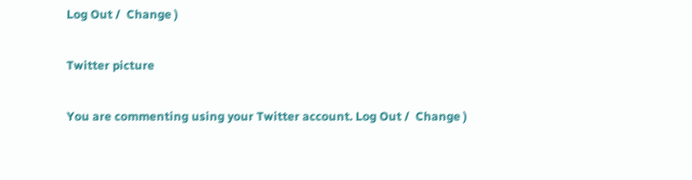Log Out /  Change )

Twitter picture

You are commenting using your Twitter account. Log Out /  Change )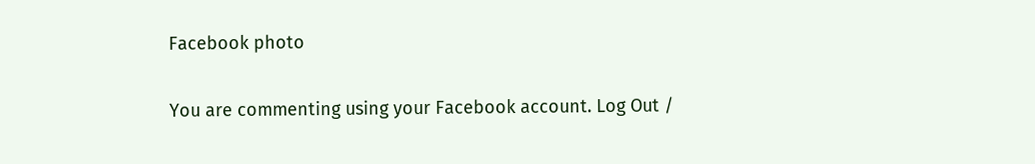Facebook photo

You are commenting using your Facebook account. Log Out /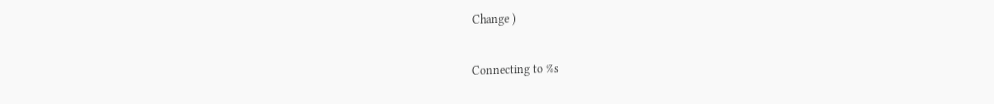Change )

Connecting to %s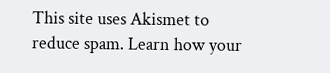This site uses Akismet to reduce spam. Learn how your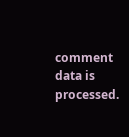comment data is processed.